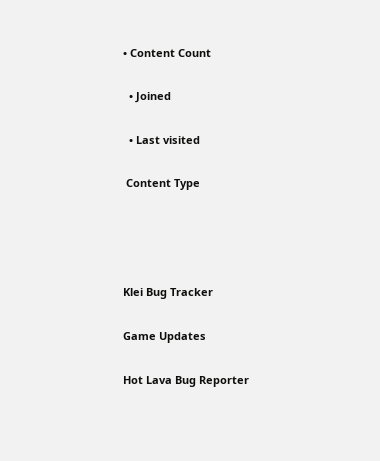• Content Count

  • Joined

  • Last visited

 Content Type




Klei Bug Tracker

Game Updates

Hot Lava Bug Reporter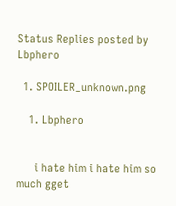Status Replies posted by Lbphero

  1. SPOILER_unknown.png

    1. Lbphero


      i hate him i hate him so  much gget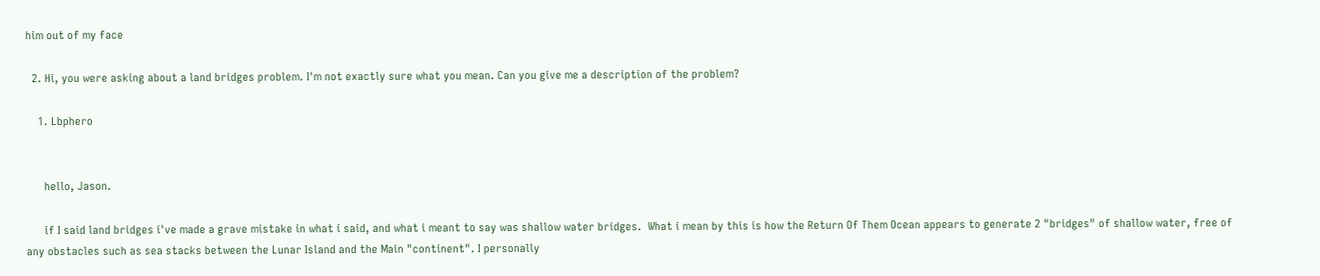him out of my face

  2. Hi, you were asking about a land bridges problem. I'm not exactly sure what you mean. Can you give me a description of the problem?

    1. Lbphero


      hello, Jason.

      if I said land bridges i've made a grave mistake in what i said, and what i meant to say was shallow water bridges.  What i mean by this is how the Return Of Them Ocean appears to generate 2 "bridges" of shallow water, free of any obstacles such as sea stacks between the Lunar Island and the Main "continent". I personally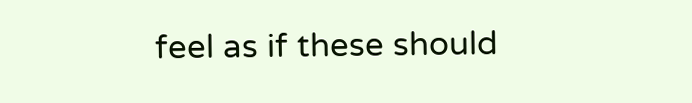feel as if these should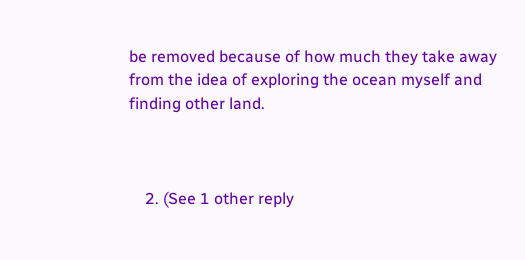be removed because of how much they take away from the idea of exploring the ocean myself and finding other land.



    2. (See 1 other reply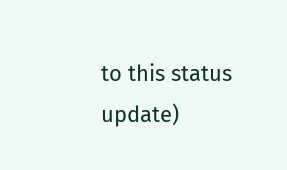to this status update)